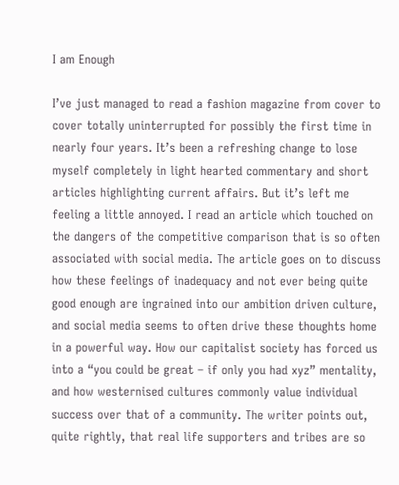I am Enough

I’ve just managed to read a fashion magazine from cover to cover totally uninterrupted for possibly the first time in nearly four years. It’s been a refreshing change to lose myself completely in light hearted commentary and short articles highlighting current affairs. But it’s left me feeling a little annoyed. I read an article which touched on the dangers of the competitive comparison that is so often associated with social media. The article goes on to discuss how these feelings of inadequacy and not ever being quite good enough are ingrained into our ambition driven culture, and social media seems to often drive these thoughts home in a powerful way. How our capitalist society has forced us into a “you could be great – if only you had xyz” mentality, and how westernised cultures commonly value individual success over that of a community. The writer points out, quite rightly, that real life supporters and tribes are so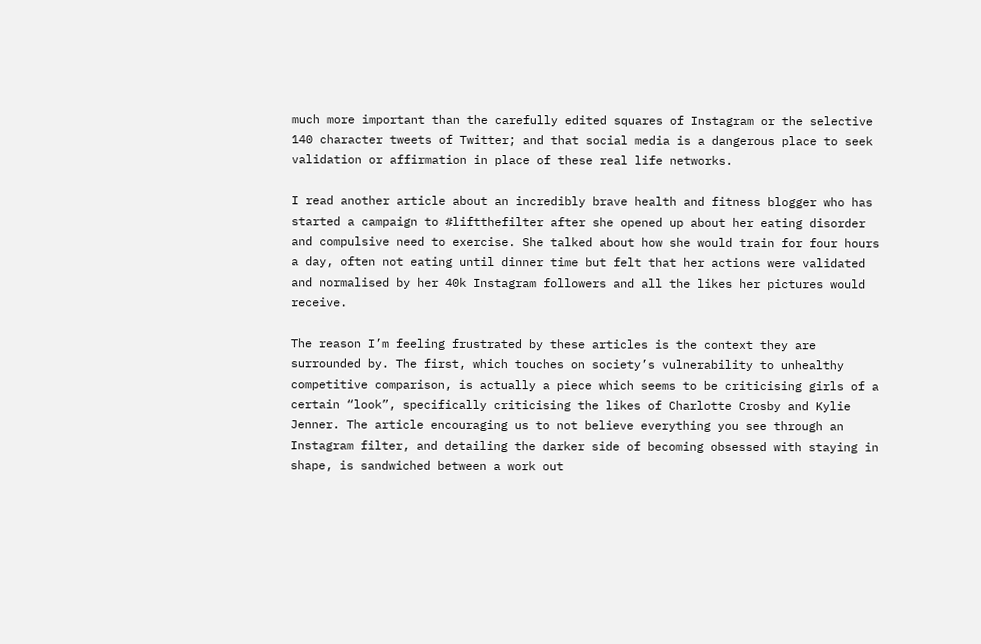much more important than the carefully edited squares of Instagram or the selective 140 character tweets of Twitter; and that social media is a dangerous place to seek validation or affirmation in place of these real life networks.

I read another article about an incredibly brave health and fitness blogger who has started a campaign to #liftthefilter after she opened up about her eating disorder and compulsive need to exercise. She talked about how she would train for four hours a day, often not eating until dinner time but felt that her actions were validated and normalised by her 40k Instagram followers and all the likes her pictures would receive.

The reason I’m feeling frustrated by these articles is the context they are surrounded by. The first, which touches on society’s vulnerability to unhealthy competitive comparison, is actually a piece which seems to be criticising girls of a certain “look”, specifically criticising the likes of Charlotte Crosby and Kylie Jenner. The article encouraging us to not believe everything you see through an Instagram filter, and detailing the darker side of becoming obsessed with staying in shape, is sandwiched between a work out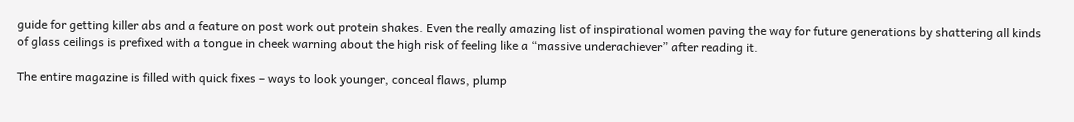guide for getting killer abs and a feature on post work out protein shakes. Even the really amazing list of inspirational women paving the way for future generations by shattering all kinds of glass ceilings is prefixed with a tongue in cheek warning about the high risk of feeling like a “massive underachiever” after reading it.

The entire magazine is filled with quick fixes – ways to look younger, conceal flaws, plump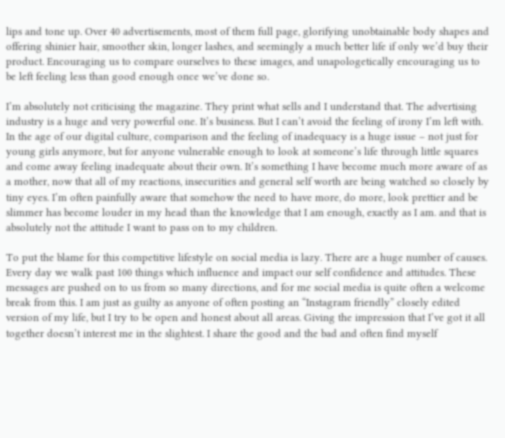lips and tone up. Over 40 advertisements, most of them full page, glorifying unobtainable body shapes and offering shinier hair, smoother skin, longer lashes, and seemingly a much better life if only we’d buy their product. Encouraging us to compare ourselves to these images, and unapologetically encouraging us to be left feeling less than good enough once we’ve done so.

I’m absolutely not criticising the magazine. They print what sells and I understand that. The advertising industry is a huge and very powerful one. It’s business. But I can’t avoid the feeling of irony I’m left with. In the age of our digital culture, comparison and the feeling of inadequacy is a huge issue – not just for young girls anymore, but for anyone vulnerable enough to look at someone’s life through little squares and come away feeling inadequate about their own. It’s something I have become much more aware of as a mother, now that all of my reactions, insecurities and general self worth are being watched so closely by tiny eyes. I’m often painfully aware that somehow the need to have more, do more, look prettier and be slimmer has become louder in my head than the knowledge that I am enough, exactly as I am. and that is absolutely not the attitude I want to pass on to my children.

To put the blame for this competitive lifestyle on social media is lazy. There are a huge number of causes. Every day we walk past 100 things which influence and impact our self confidence and attitudes. These messages are pushed on to us from so many directions, and for me social media is quite often a welcome break from this. I am just as guilty as anyone of often posting an “Instagram friendly” closely edited version of my life, but I try to be open and honest about all areas. Giving the impression that I’ve got it all together doesn’t interest me in the slightest. I share the good and the bad and often find myself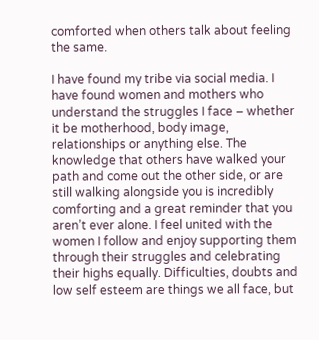comforted when others talk about feeling the same.

I have found my tribe via social media. I have found women and mothers who understand the struggles I face – whether it be motherhood, body image, relationships or anything else. The knowledge that others have walked your path and come out the other side, or are still walking alongside you is incredibly comforting and a great reminder that you aren’t ever alone. I feel united with the women I follow and enjoy supporting them through their struggles and celebrating their highs equally. Difficulties, doubts and low self esteem are things we all face, but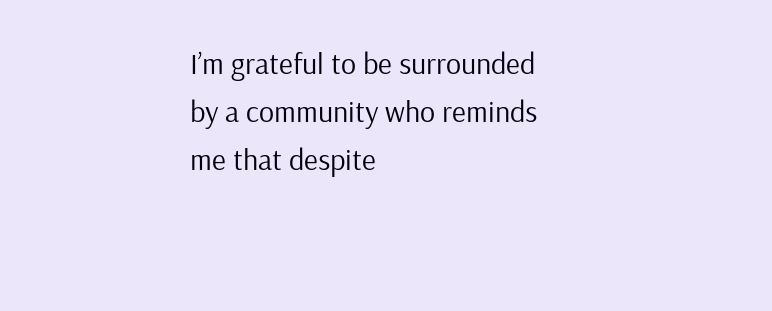I’m grateful to be surrounded by a community who reminds me that despite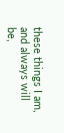these things I am, and always will be,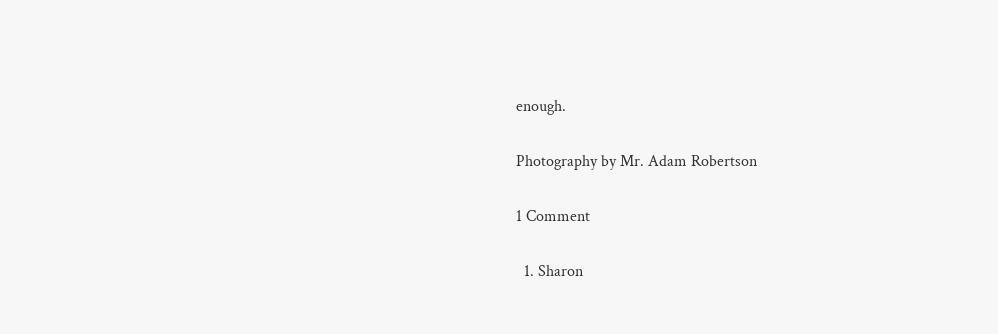enough.

Photography by Mr. Adam Robertson

1 Comment

  1. Sharon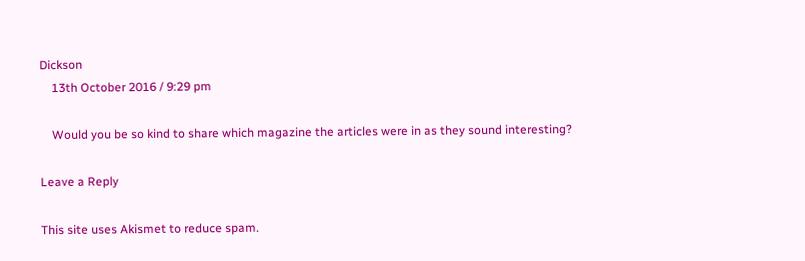Dickson
    13th October 2016 / 9:29 pm

    Would you be so kind to share which magazine the articles were in as they sound interesting?

Leave a Reply

This site uses Akismet to reduce spam.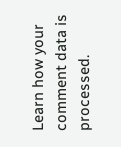Learn how your comment data is processed.